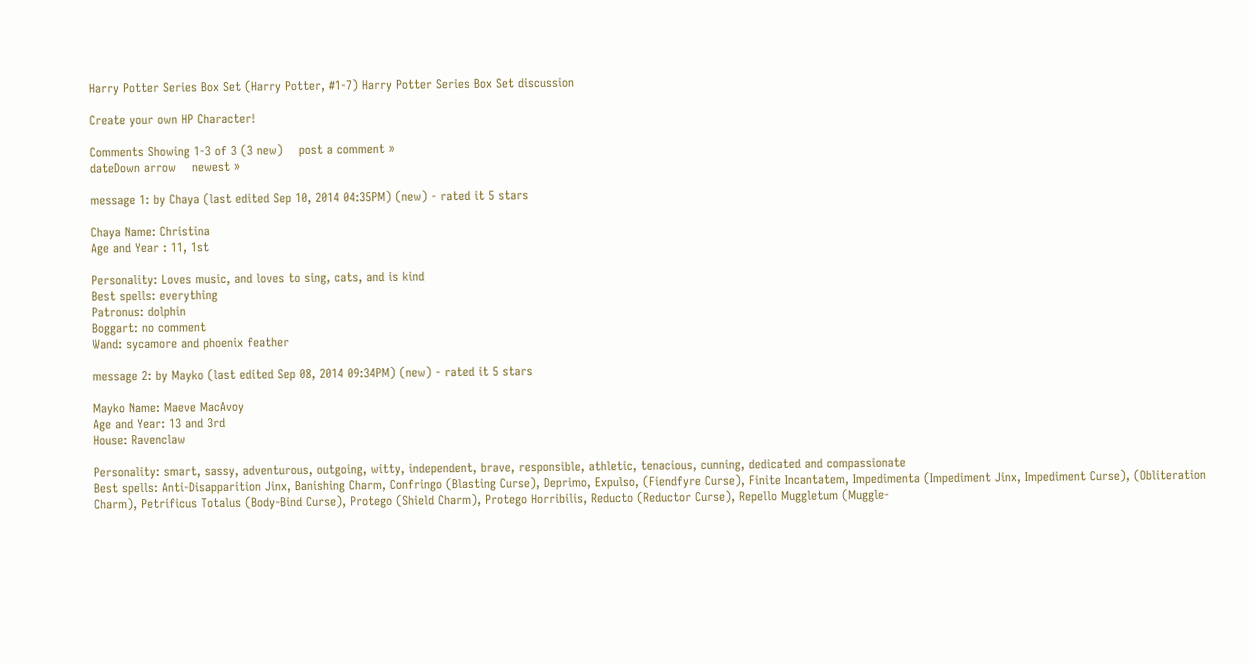Harry Potter Series Box Set (Harry Potter, #1-7) Harry Potter Series Box Set discussion

Create your own HP Character!

Comments Showing 1-3 of 3 (3 new)    post a comment »
dateDown arrow    newest »

message 1: by Chaya (last edited Sep 10, 2014 04:35PM) (new) - rated it 5 stars

Chaya Name: Christina
Age and Year : 11, 1st

Personality: Loves music, and loves to sing, cats, and is kind
Best spells: everything
Patronus: dolphin
Boggart: no comment
Wand: sycamore and phoenix feather

message 2: by Mayko (last edited Sep 08, 2014 09:34PM) (new) - rated it 5 stars

Mayko Name: Maeve MacAvoy
Age and Year: 13 and 3rd
House: Ravenclaw

Personality: smart, sassy, adventurous, outgoing, witty, independent, brave, responsible, athletic, tenacious, cunning, dedicated and compassionate
Best spells: Anti-Disapparition Jinx, Banishing Charm, Confringo (Blasting Curse), Deprimo, Expulso, (Fiendfyre Curse), Finite Incantatem, Impedimenta (Impediment Jinx, Impediment Curse), (Obliteration Charm), Petrificus Totalus (Body-Bind Curse), Protego (Shield Charm), Protego Horribilis, Reducto (Reductor Curse), Repello Muggletum (Muggle-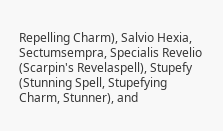Repelling Charm), Salvio Hexia, Sectumsempra, Specialis Revelio (Scarpin's Revelaspell), Stupefy (Stunning Spell, Stupefying Charm, Stunner), and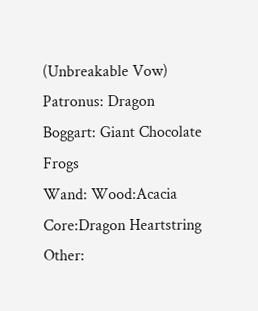(Unbreakable Vow)
Patronus: Dragon
Boggart: Giant Chocolate Frogs
Wand: Wood:Acacia Core:Dragon Heartstring
Other: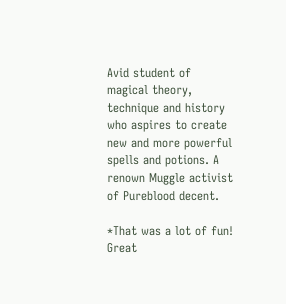Avid student of magical theory, technique and history who aspires to create new and more powerful spells and potions. A renown Muggle activist of Pureblood decent.

*That was a lot of fun! Great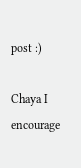post :)

Chaya I encourage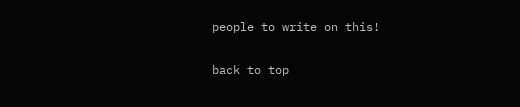people to write on this!

back to top